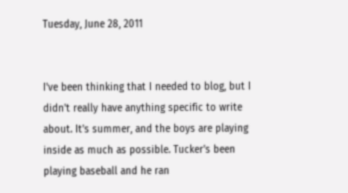Tuesday, June 28, 2011


I've been thinking that I needed to blog, but I didn't really have anything specific to write about. It's summer, and the boys are playing inside as much as possible. Tucker's been playing baseball and he ran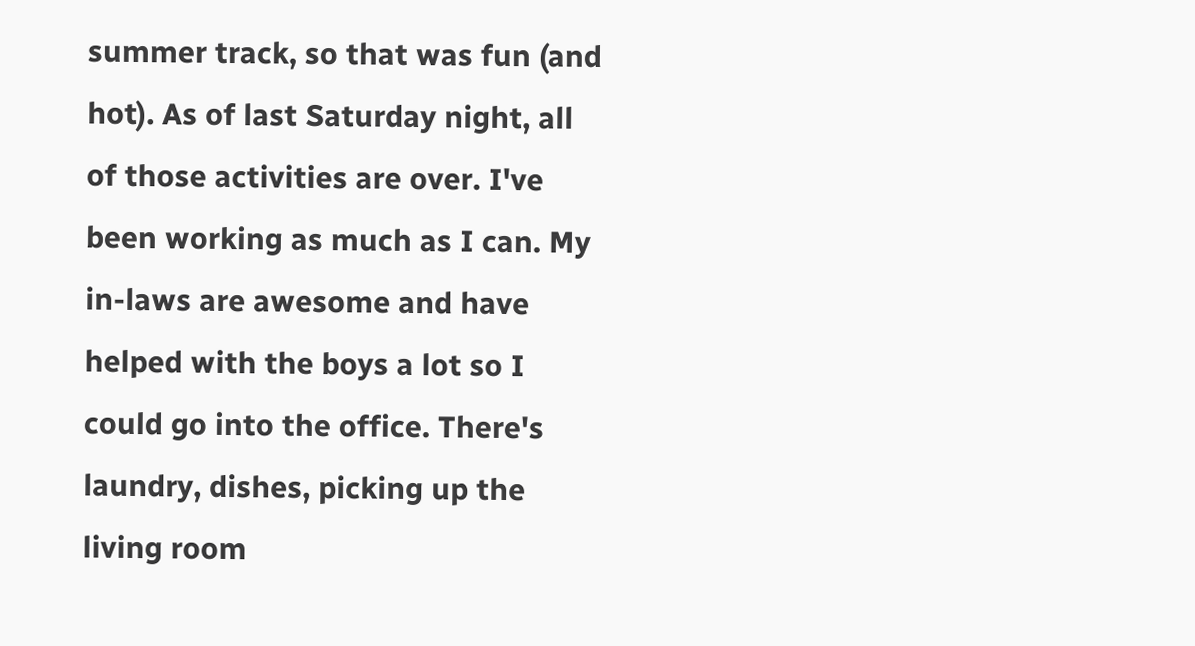summer track, so that was fun (and hot). As of last Saturday night, all of those activities are over. I've been working as much as I can. My in-laws are awesome and have helped with the boys a lot so I could go into the office. There's laundry, dishes, picking up the living room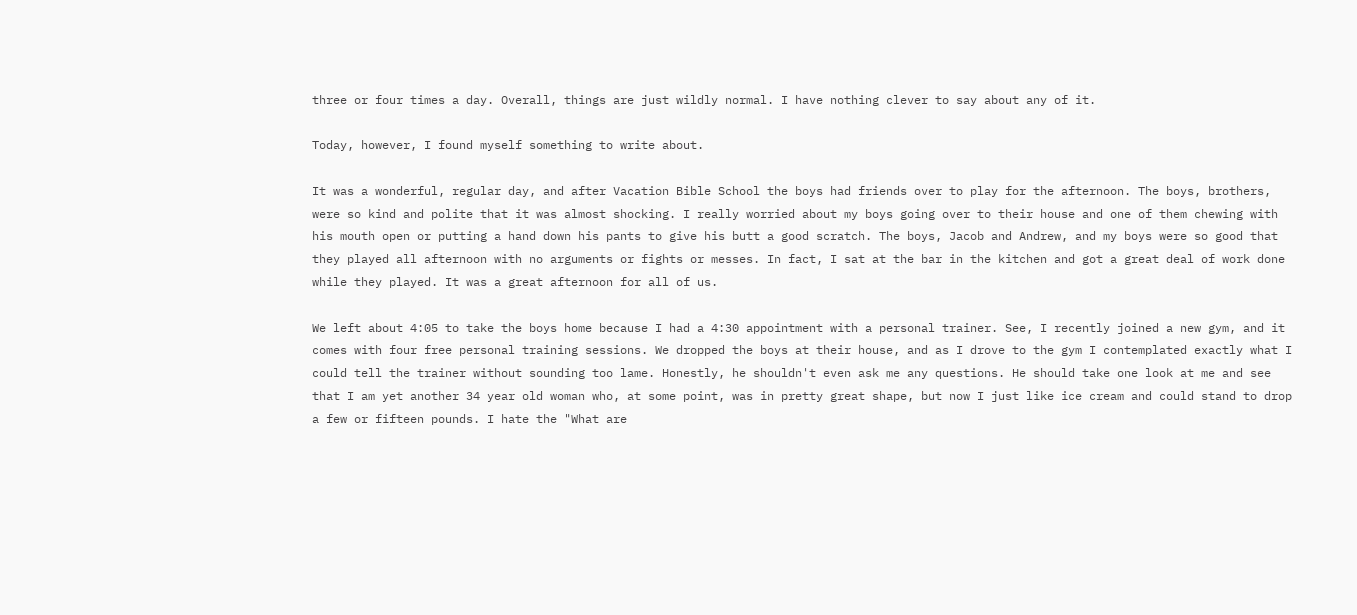three or four times a day. Overall, things are just wildly normal. I have nothing clever to say about any of it.

Today, however, I found myself something to write about.

It was a wonderful, regular day, and after Vacation Bible School the boys had friends over to play for the afternoon. The boys, brothers, were so kind and polite that it was almost shocking. I really worried about my boys going over to their house and one of them chewing with his mouth open or putting a hand down his pants to give his butt a good scratch. The boys, Jacob and Andrew, and my boys were so good that they played all afternoon with no arguments or fights or messes. In fact, I sat at the bar in the kitchen and got a great deal of work done while they played. It was a great afternoon for all of us.

We left about 4:05 to take the boys home because I had a 4:30 appointment with a personal trainer. See, I recently joined a new gym, and it comes with four free personal training sessions. We dropped the boys at their house, and as I drove to the gym I contemplated exactly what I could tell the trainer without sounding too lame. Honestly, he shouldn't even ask me any questions. He should take one look at me and see that I am yet another 34 year old woman who, at some point, was in pretty great shape, but now I just like ice cream and could stand to drop a few or fifteen pounds. I hate the "What are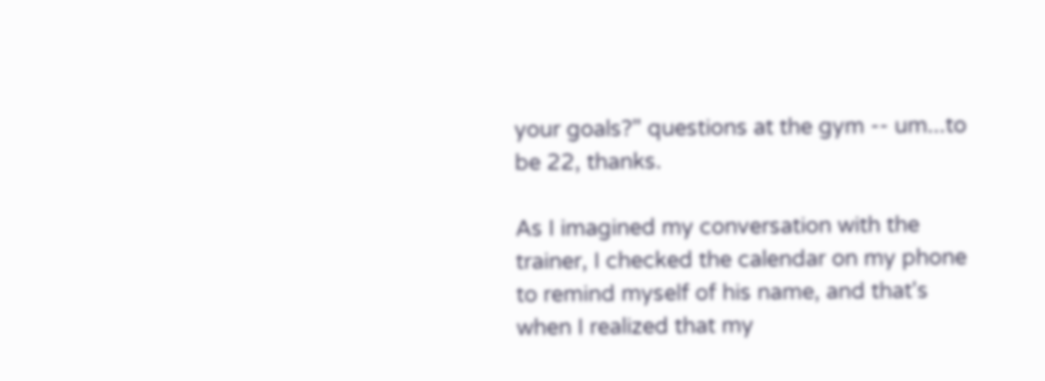your goals?" questions at the gym -- um...to be 22, thanks.

As I imagined my conversation with the trainer, I checked the calendar on my phone to remind myself of his name, and that's when I realized that my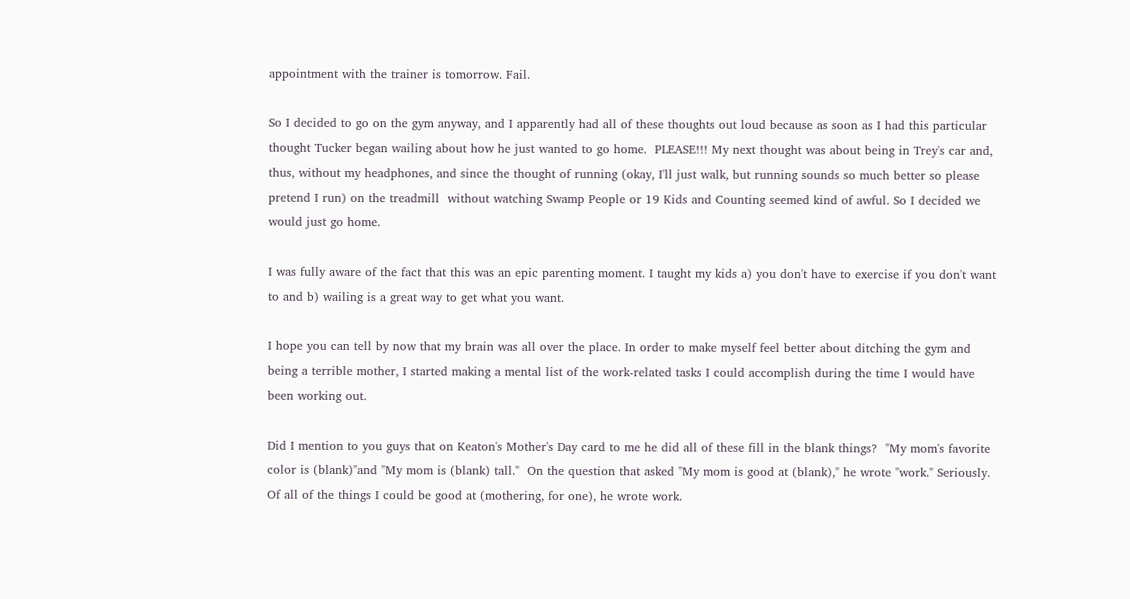appointment with the trainer is tomorrow. Fail.

So I decided to go on the gym anyway, and I apparently had all of these thoughts out loud because as soon as I had this particular thought Tucker began wailing about how he just wanted to go home.  PLEASE!!! My next thought was about being in Trey's car and, thus, without my headphones, and since the thought of running (okay, I'll just walk, but running sounds so much better so please pretend I run) on the treadmill  without watching Swamp People or 19 Kids and Counting seemed kind of awful. So I decided we would just go home.

I was fully aware of the fact that this was an epic parenting moment. I taught my kids a) you don't have to exercise if you don't want to and b) wailing is a great way to get what you want.

I hope you can tell by now that my brain was all over the place. In order to make myself feel better about ditching the gym and being a terrible mother, I started making a mental list of the work-related tasks I could accomplish during the time I would have been working out.

Did I mention to you guys that on Keaton's Mother's Day card to me he did all of these fill in the blank things?  "My mom's favorite color is (blank)"and "My mom is (blank) tall."  On the question that asked "My mom is good at (blank)," he wrote "work." Seriously. Of all of the things I could be good at (mothering, for one), he wrote work.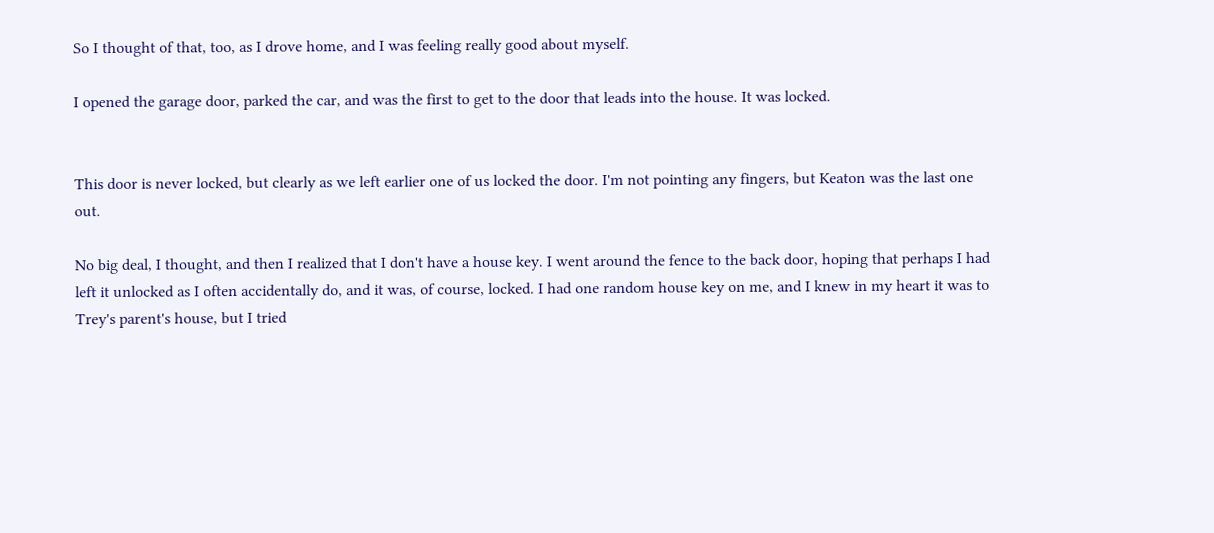So I thought of that, too, as I drove home, and I was feeling really good about myself.

I opened the garage door, parked the car, and was the first to get to the door that leads into the house. It was locked.


This door is never locked, but clearly as we left earlier one of us locked the door. I'm not pointing any fingers, but Keaton was the last one out.

No big deal, I thought, and then I realized that I don't have a house key. I went around the fence to the back door, hoping that perhaps I had left it unlocked as I often accidentally do, and it was, of course, locked. I had one random house key on me, and I knew in my heart it was to Trey's parent's house, but I tried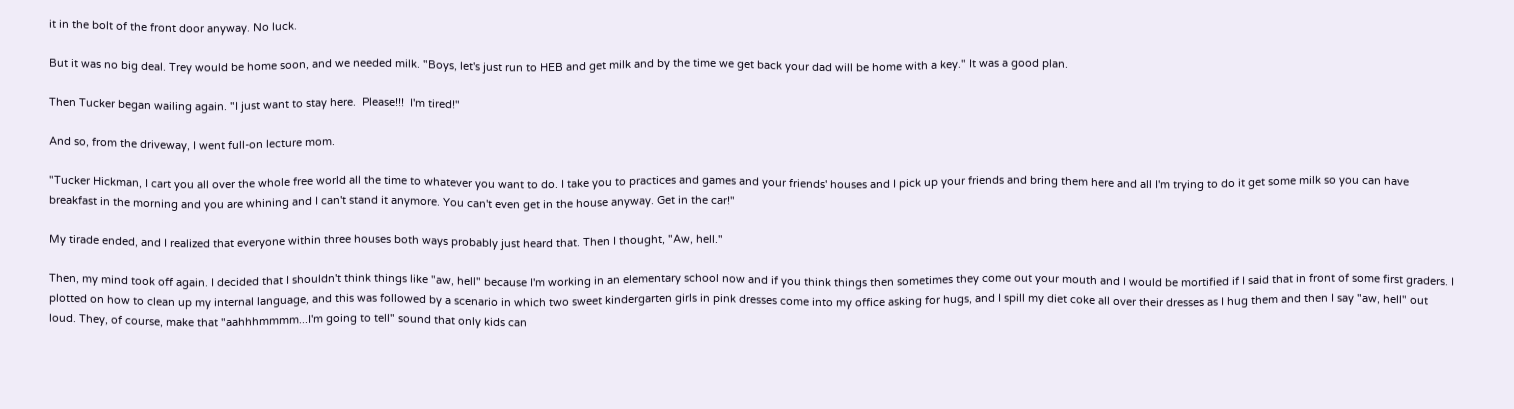it in the bolt of the front door anyway. No luck.

But it was no big deal. Trey would be home soon, and we needed milk. "Boys, let's just run to HEB and get milk and by the time we get back your dad will be home with a key." It was a good plan.

Then Tucker began wailing again. "I just want to stay here.  Please!!!  I'm tired!"

And so, from the driveway, I went full-on lecture mom.

"Tucker Hickman, I cart you all over the whole free world all the time to whatever you want to do. I take you to practices and games and your friends' houses and I pick up your friends and bring them here and all I'm trying to do it get some milk so you can have breakfast in the morning and you are whining and I can't stand it anymore. You can't even get in the house anyway. Get in the car!"

My tirade ended, and I realized that everyone within three houses both ways probably just heard that. Then I thought, "Aw, hell."

Then, my mind took off again. I decided that I shouldn't think things like "aw, hell" because I'm working in an elementary school now and if you think things then sometimes they come out your mouth and I would be mortified if I said that in front of some first graders. I plotted on how to clean up my internal language, and this was followed by a scenario in which two sweet kindergarten girls in pink dresses come into my office asking for hugs, and I spill my diet coke all over their dresses as I hug them and then I say "aw, hell" out loud. They, of course, make that "aahhhmmmm...I'm going to tell" sound that only kids can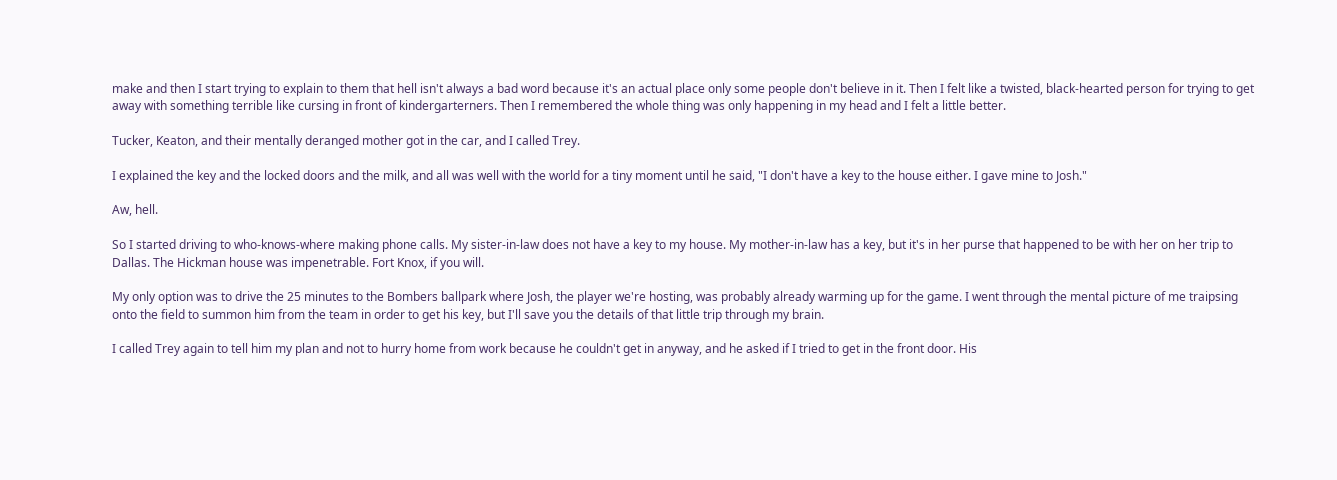make and then I start trying to explain to them that hell isn't always a bad word because it's an actual place only some people don't believe in it. Then I felt like a twisted, black-hearted person for trying to get away with something terrible like cursing in front of kindergarterners. Then I remembered the whole thing was only happening in my head and I felt a little better.

Tucker, Keaton, and their mentally deranged mother got in the car, and I called Trey.

I explained the key and the locked doors and the milk, and all was well with the world for a tiny moment until he said, "I don't have a key to the house either. I gave mine to Josh."

Aw, hell.

So I started driving to who-knows-where making phone calls. My sister-in-law does not have a key to my house. My mother-in-law has a key, but it's in her purse that happened to be with her on her trip to Dallas. The Hickman house was impenetrable. Fort Knox, if you will.

My only option was to drive the 25 minutes to the Bombers ballpark where Josh, the player we're hosting, was probably already warming up for the game. I went through the mental picture of me traipsing onto the field to summon him from the team in order to get his key, but I'll save you the details of that little trip through my brain.

I called Trey again to tell him my plan and not to hurry home from work because he couldn't get in anyway, and he asked if I tried to get in the front door. His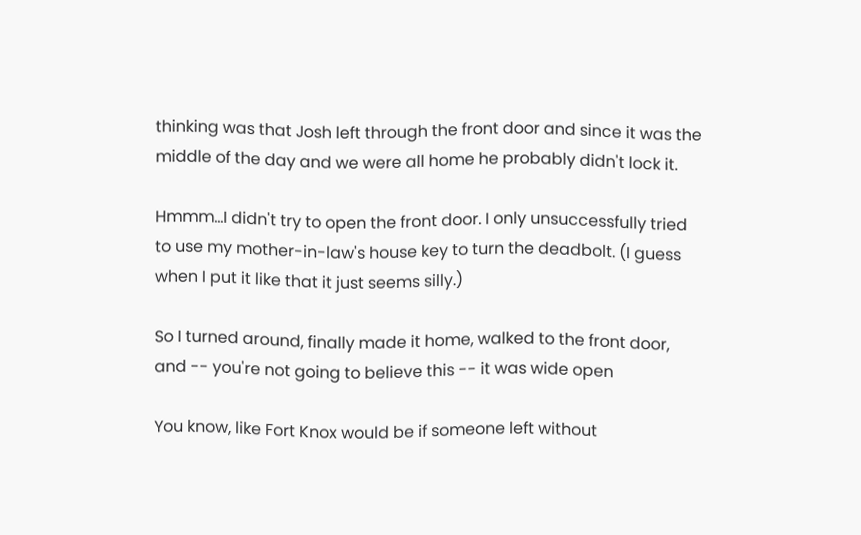thinking was that Josh left through the front door and since it was the middle of the day and we were all home he probably didn't lock it.

Hmmm...I didn't try to open the front door. I only unsuccessfully tried to use my mother-in-law's house key to turn the deadbolt. (I guess when I put it like that it just seems silly.)

So I turned around, finally made it home, walked to the front door, and -- you're not going to believe this -- it was wide open

You know, like Fort Knox would be if someone left without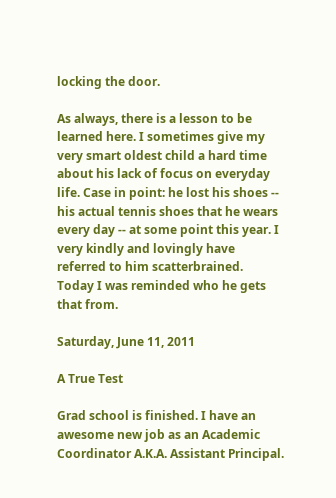locking the door.

As always, there is a lesson to be learned here. I sometimes give my very smart oldest child a hard time about his lack of focus on everyday life. Case in point: he lost his shoes -- his actual tennis shoes that he wears every day -- at some point this year. I very kindly and lovingly have referred to him scatterbrained.  Today I was reminded who he gets that from.

Saturday, June 11, 2011

A True Test

Grad school is finished. I have an awesome new job as an Academic Coordinator A.K.A. Assistant Principal.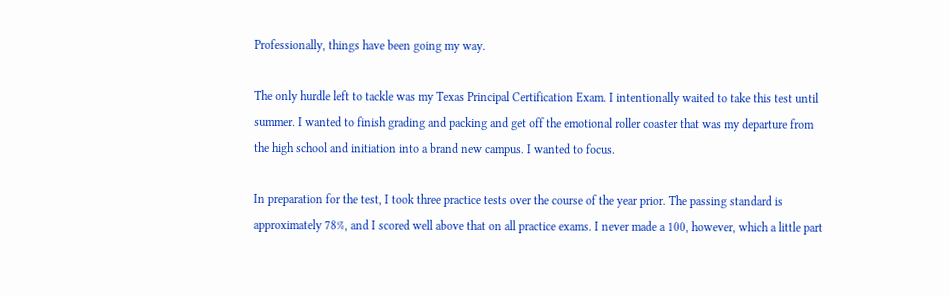Professionally, things have been going my way.

The only hurdle left to tackle was my Texas Principal Certification Exam. I intentionally waited to take this test until summer. I wanted to finish grading and packing and get off the emotional roller coaster that was my departure from the high school and initiation into a brand new campus. I wanted to focus.

In preparation for the test, I took three practice tests over the course of the year prior. The passing standard is approximately 78%, and I scored well above that on all practice exams. I never made a 100, however, which a little part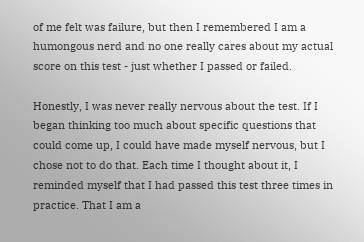of me felt was failure, but then I remembered I am a humongous nerd and no one really cares about my actual score on this test - just whether I passed or failed.

Honestly, I was never really nervous about the test. If I began thinking too much about specific questions that could come up, I could have made myself nervous, but I chose not to do that. Each time I thought about it, I reminded myself that I had passed this test three times in practice. That I am a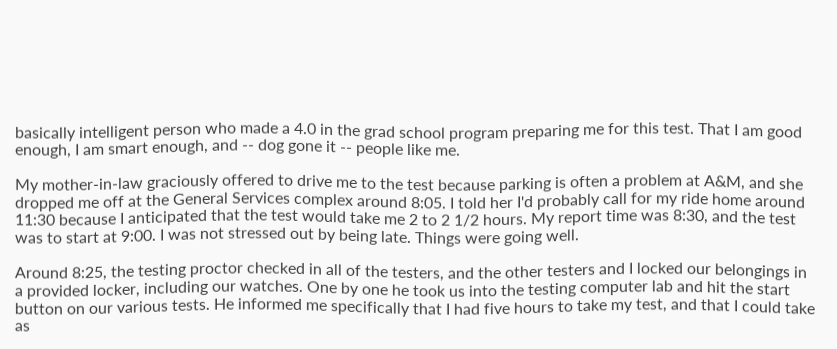basically intelligent person who made a 4.0 in the grad school program preparing me for this test. That I am good enough, I am smart enough, and -- dog gone it -- people like me.

My mother-in-law graciously offered to drive me to the test because parking is often a problem at A&M, and she dropped me off at the General Services complex around 8:05. I told her I'd probably call for my ride home around 11:30 because I anticipated that the test would take me 2 to 2 1/2 hours. My report time was 8:30, and the test was to start at 9:00. I was not stressed out by being late. Things were going well.

Around 8:25, the testing proctor checked in all of the testers, and the other testers and I locked our belongings in a provided locker, including our watches. One by one he took us into the testing computer lab and hit the start button on our various tests. He informed me specifically that I had five hours to take my test, and that I could take as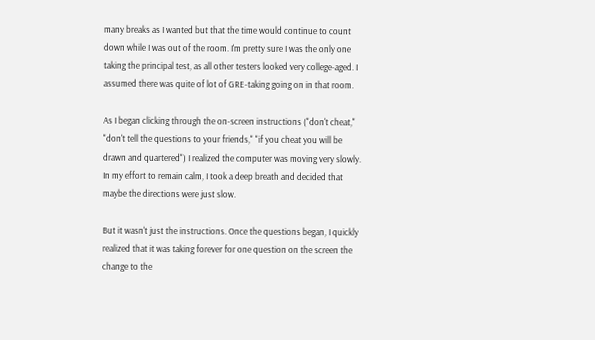many breaks as I wanted but that the time would continue to count down while I was out of the room. I'm pretty sure I was the only one taking the principal test, as all other testers looked very college-aged. I assumed there was quite of lot of GRE-taking going on in that room.

As I began clicking through the on-screen instructions ("don't cheat," "don't tell the questions to your friends," "if you cheat you will be drawn and quartered") I realized the computer was moving very slowly. In my effort to remain calm, I took a deep breath and decided that maybe the directions were just slow.

But it wasn't just the instructions. Once the questions began, I quickly realized that it was taking forever for one question on the screen the change to the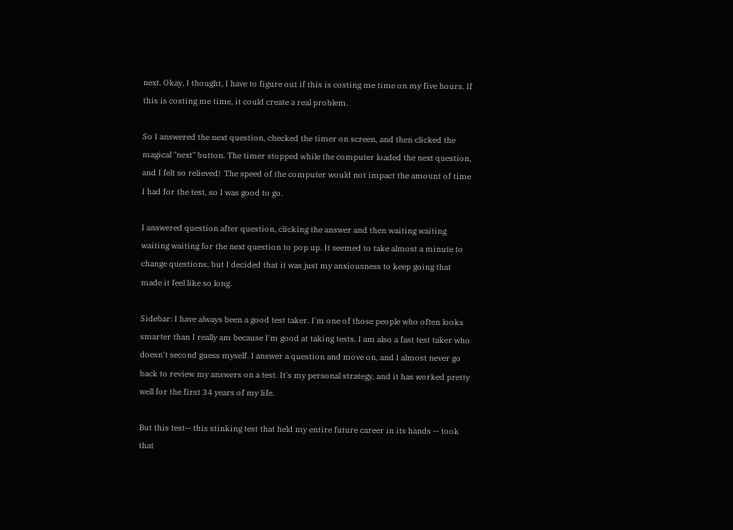next. Okay, I thought, I have to figure out if this is costing me time on my five hours. If this is costing me time, it could create a real problem.

So I answered the next question, checked the timer on screen, and then clicked the magical "next" button. The timer stopped while the computer loaded the next question, and I felt so relieved!  The speed of the computer would not impact the amount of time I had for the test, so I was good to go.

I answered question after question, clicking the answer and then waiting waiting waiting waiting for the next question to pop up. It seemed to take almost a minute to change questions, but I decided that it was just my anxiousness to keep going that made it feel like so long.

Sidebar: I have always been a good test taker. I'm one of those people who often looks smarter than I really am because I'm good at taking tests. I am also a fast test taker who doesn't second guess myself. I answer a question and move on, and I almost never go back to review my answers on a test. It's my personal strategy, and it has worked pretty well for the first 34 years of my life.

But this test-- this stinking test that held my entire future career in its hands -- took that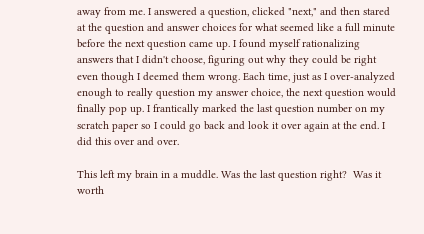away from me. I answered a question, clicked "next," and then stared at the question and answer choices for what seemed like a full minute before the next question came up. I found myself rationalizing answers that I didn't choose, figuring out why they could be right even though I deemed them wrong. Each time, just as I over-analyzed enough to really question my answer choice, the next question would finally pop up. I frantically marked the last question number on my scratch paper so I could go back and look it over again at the end. I did this over and over.

This left my brain in a muddle. Was the last question right?  Was it worth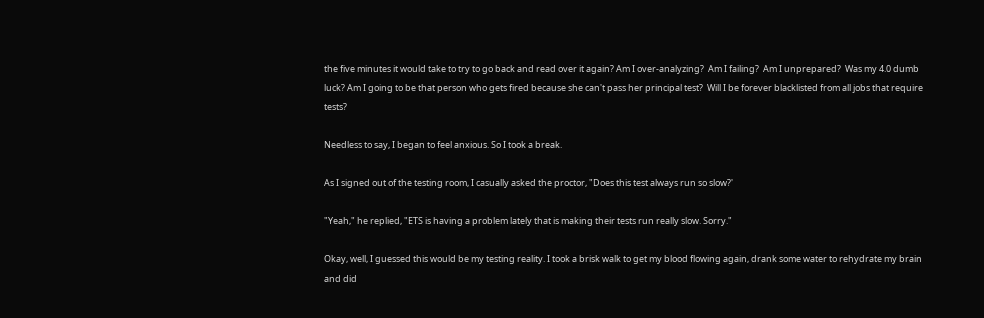the five minutes it would take to try to go back and read over it again? Am I over-analyzing?  Am I failing?  Am I unprepared?  Was my 4.0 dumb luck? Am I going to be that person who gets fired because she can't pass her principal test?  Will I be forever blacklisted from all jobs that require tests?

Needless to say, I began to feel anxious. So I took a break.

As I signed out of the testing room, I casually asked the proctor, "Does this test always run so slow?'

"Yeah," he replied, "ETS is having a problem lately that is making their tests run really slow. Sorry."

Okay, well, I guessed this would be my testing reality. I took a brisk walk to get my blood flowing again, drank some water to rehydrate my brain and did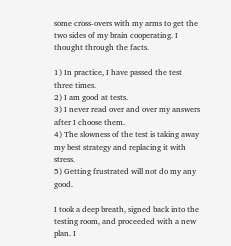some cross-overs with my arms to get the two sides of my brain cooperating. I thought through the facts.

1) In practice, I have passed the test three times.
2) I am good at tests.
3) I never read over and over my answers after I choose them.
4) The slowness of the test is taking away my best strategy and replacing it with stress.
5) Getting frustrated will not do my any good.

I took a deep breath, signed back into the testing room, and proceeded with a new plan. I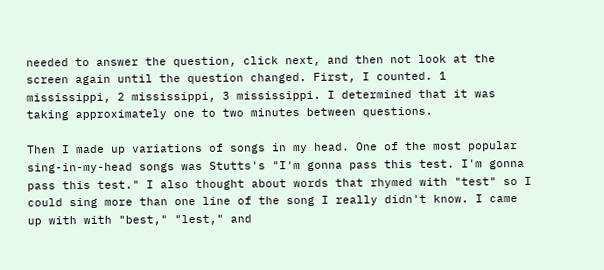needed to answer the question, click next, and then not look at the screen again until the question changed. First, I counted. 1 mississippi, 2 mississippi, 3 mississippi. I determined that it was taking approximately one to two minutes between questions.

Then I made up variations of songs in my head. One of the most popular sing-in-my-head songs was Stutts's "I'm gonna pass this test. I'm gonna pass this test." I also thought about words that rhymed with "test" so I could sing more than one line of the song I really didn't know. I came up with with "best," "lest," and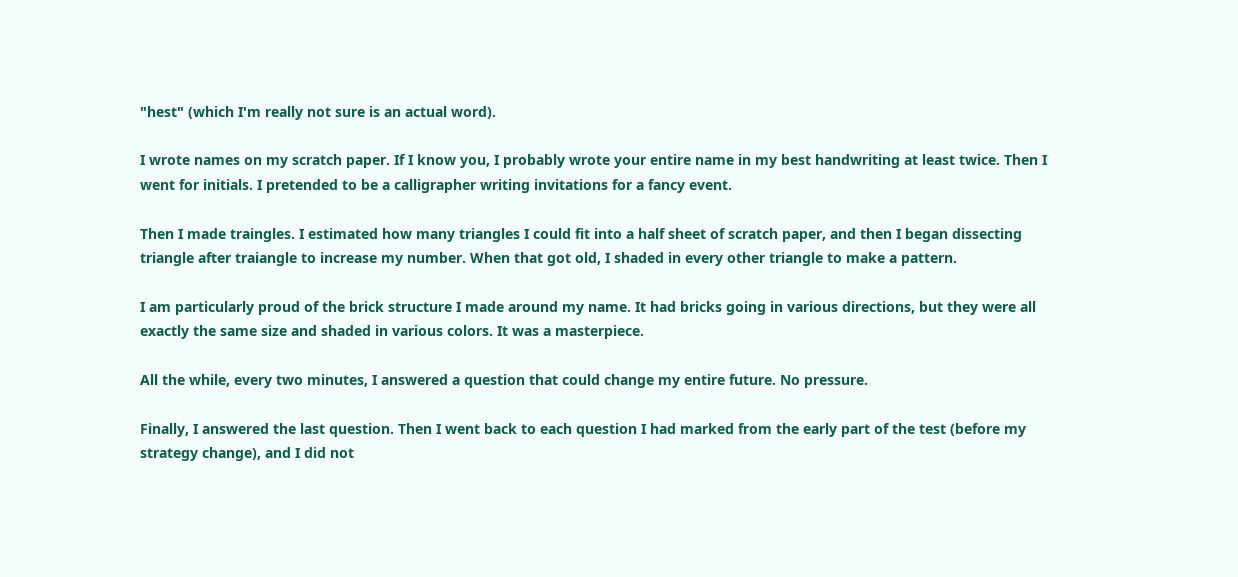"hest" (which I'm really not sure is an actual word).

I wrote names on my scratch paper. If I know you, I probably wrote your entire name in my best handwriting at least twice. Then I went for initials. I pretended to be a calligrapher writing invitations for a fancy event.

Then I made traingles. I estimated how many triangles I could fit into a half sheet of scratch paper, and then I began dissecting triangle after traiangle to increase my number. When that got old, I shaded in every other triangle to make a pattern.

I am particularly proud of the brick structure I made around my name. It had bricks going in various directions, but they were all exactly the same size and shaded in various colors. It was a masterpiece.

All the while, every two minutes, I answered a question that could change my entire future. No pressure.

Finally, I answered the last question. Then I went back to each question I had marked from the early part of the test (before my strategy change), and I did not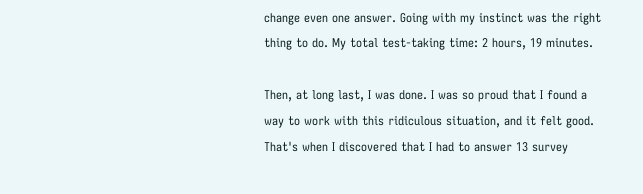change even one answer. Going with my instinct was the right thing to do. My total test-taking time: 2 hours, 19 minutes.

Then, at long last, I was done. I was so proud that I found a way to work with this ridiculous situation, and it felt good. That's when I discovered that I had to answer 13 survey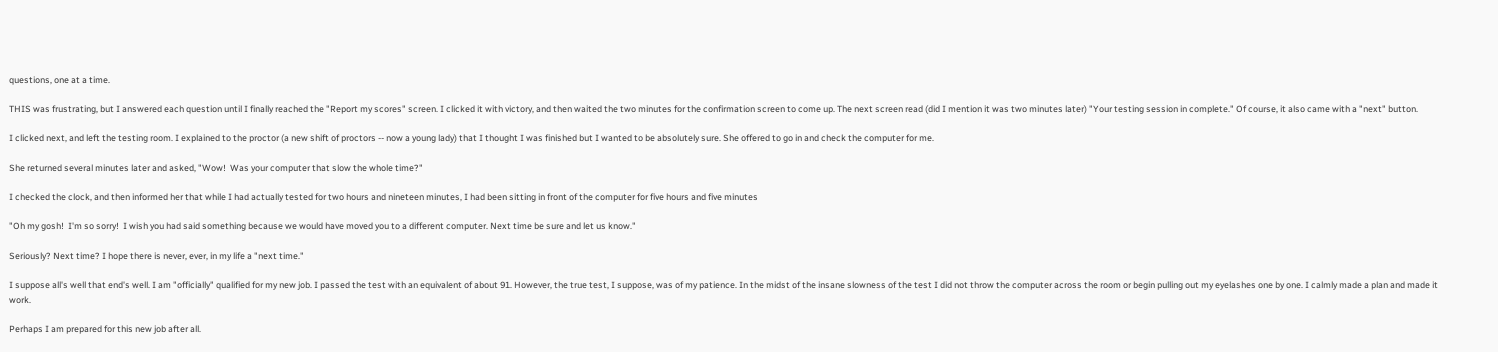questions, one at a time.

THIS was frustrating, but I answered each question until I finally reached the "Report my scores" screen. I clicked it with victory, and then waited the two minutes for the confirmation screen to come up. The next screen read (did I mention it was two minutes later) "Your testing session in complete." Of course, it also came with a "next" button.

I clicked next, and left the testing room. I explained to the proctor (a new shift of proctors -- now a young lady) that I thought I was finished but I wanted to be absolutely sure. She offered to go in and check the computer for me.

She returned several minutes later and asked, "Wow!  Was your computer that slow the whole time?"

I checked the clock, and then informed her that while I had actually tested for two hours and nineteen minutes, I had been sitting in front of the computer for five hours and five minutes

"Oh my gosh!  I'm so sorry!  I wish you had said something because we would have moved you to a different computer. Next time be sure and let us know."

Seriously? Next time? I hope there is never, ever, in my life a "next time."

I suppose all's well that end's well. I am "officially" qualified for my new job. I passed the test with an equivalent of about 91. However, the true test, I suppose, was of my patience. In the midst of the insane slowness of the test I did not throw the computer across the room or begin pulling out my eyelashes one by one. I calmly made a plan and made it work.

Perhaps I am prepared for this new job after all.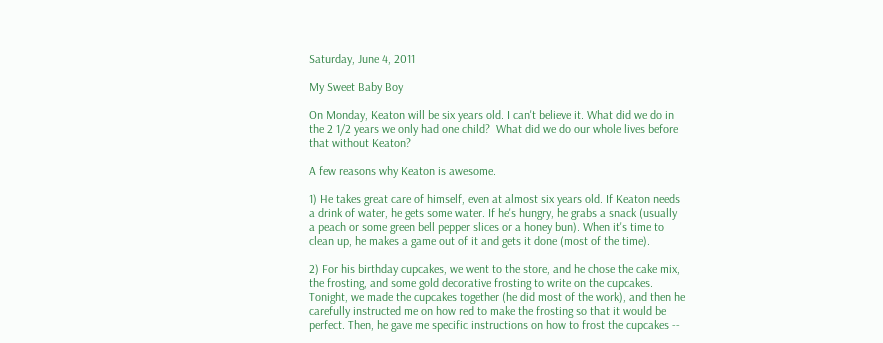Saturday, June 4, 2011

My Sweet Baby Boy

On Monday, Keaton will be six years old. I can't believe it. What did we do in the 2 1/2 years we only had one child?  What did we do our whole lives before that without Keaton?

A few reasons why Keaton is awesome.

1) He takes great care of himself, even at almost six years old. If Keaton needs a drink of water, he gets some water. If he's hungry, he grabs a snack (usually a peach or some green bell pepper slices or a honey bun). When it's time to clean up, he makes a game out of it and gets it done (most of the time).

2) For his birthday cupcakes, we went to the store, and he chose the cake mix, the frosting, and some gold decorative frosting to write on the cupcakes. Tonight, we made the cupcakes together (he did most of the work), and then he carefully instructed me on how red to make the frosting so that it would be perfect. Then, he gave me specific instructions on how to frost the cupcakes --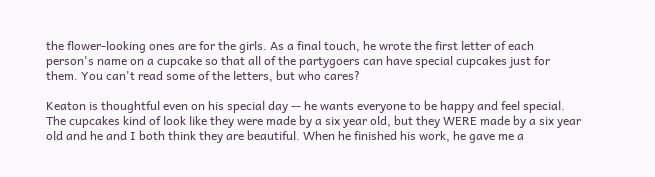the flower-looking ones are for the girls. As a final touch, he wrote the first letter of each person's name on a cupcake so that all of the partygoers can have special cupcakes just for them. You can't read some of the letters, but who cares?

Keaton is thoughtful even on his special day -- he wants everyone to be happy and feel special. The cupcakes kind of look like they were made by a six year old, but they WERE made by a six year old and he and I both think they are beautiful. When he finished his work, he gave me a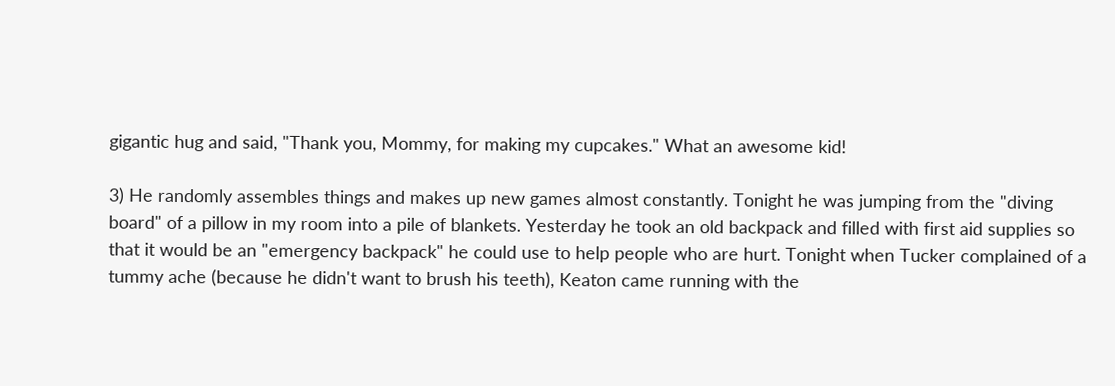gigantic hug and said, "Thank you, Mommy, for making my cupcakes." What an awesome kid!

3) He randomly assembles things and makes up new games almost constantly. Tonight he was jumping from the "diving board" of a pillow in my room into a pile of blankets. Yesterday he took an old backpack and filled with first aid supplies so that it would be an "emergency backpack" he could use to help people who are hurt. Tonight when Tucker complained of a tummy ache (because he didn't want to brush his teeth), Keaton came running with the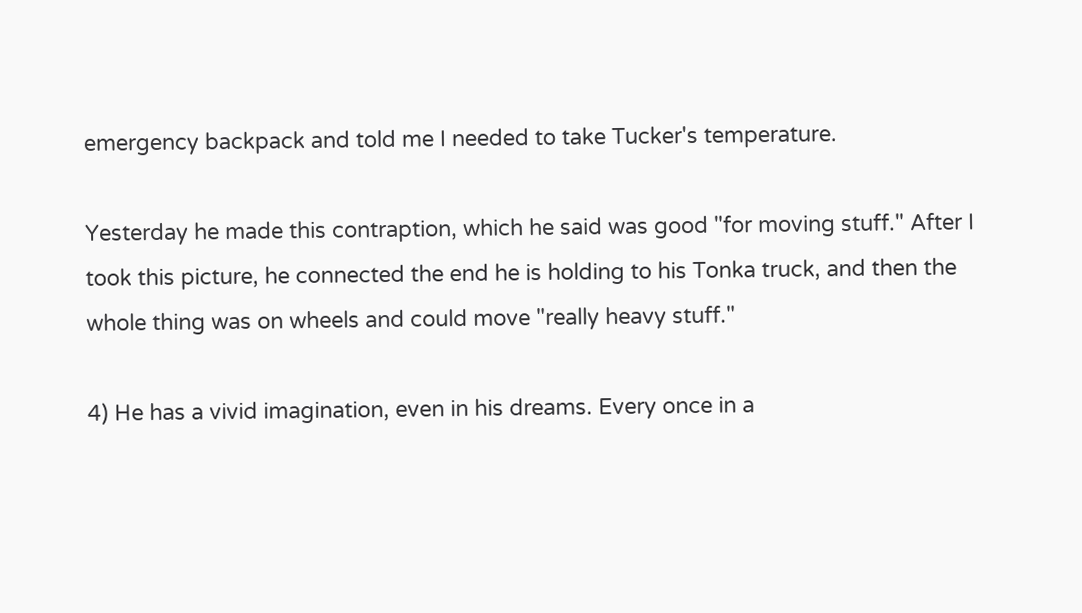emergency backpack and told me I needed to take Tucker's temperature.

Yesterday he made this contraption, which he said was good "for moving stuff." After I took this picture, he connected the end he is holding to his Tonka truck, and then the whole thing was on wheels and could move "really heavy stuff."

4) He has a vivid imagination, even in his dreams. Every once in a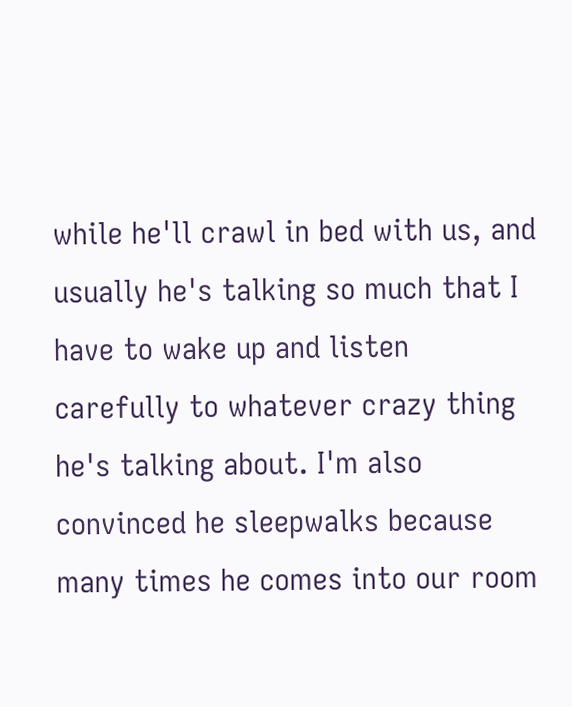while he'll crawl in bed with us, and usually he's talking so much that I have to wake up and listen carefully to whatever crazy thing he's talking about. I'm also convinced he sleepwalks because many times he comes into our room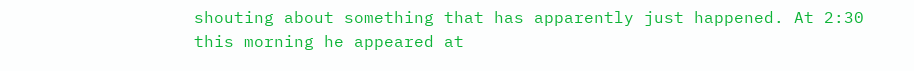shouting about something that has apparently just happened. At 2:30 this morning he appeared at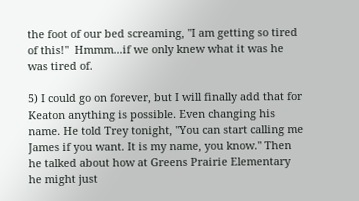the foot of our bed screaming, "I am getting so tired of this!"  Hmmm...if we only knew what it was he was tired of.

5) I could go on forever, but I will finally add that for Keaton anything is possible. Even changing his name. He told Trey tonight, "You can start calling me James if you want. It is my name, you know." Then he talked about how at Greens Prairie Elementary he might just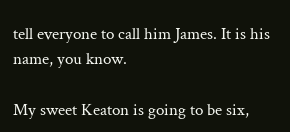tell everyone to call him James. It is his name, you know.

My sweet Keaton is going to be six,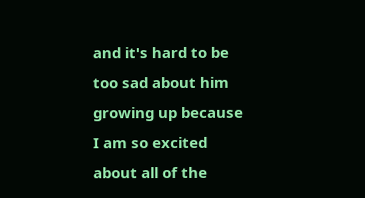and it's hard to be too sad about him growing up because I am so excited about all of the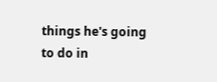things he's going to do in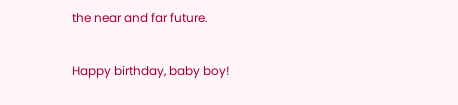the near and far future.

Happy birthday, baby boy!